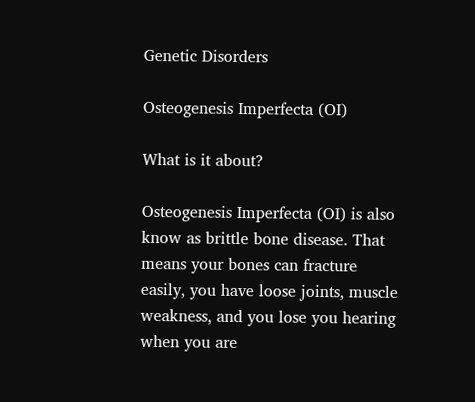Genetic Disorders

Osteogenesis Imperfecta (OI)

What is it about?

Osteogenesis Imperfecta (OI) is also know as brittle bone disease. That means your bones can fracture easily, you have loose joints, muscle weakness, and you lose you hearing when you are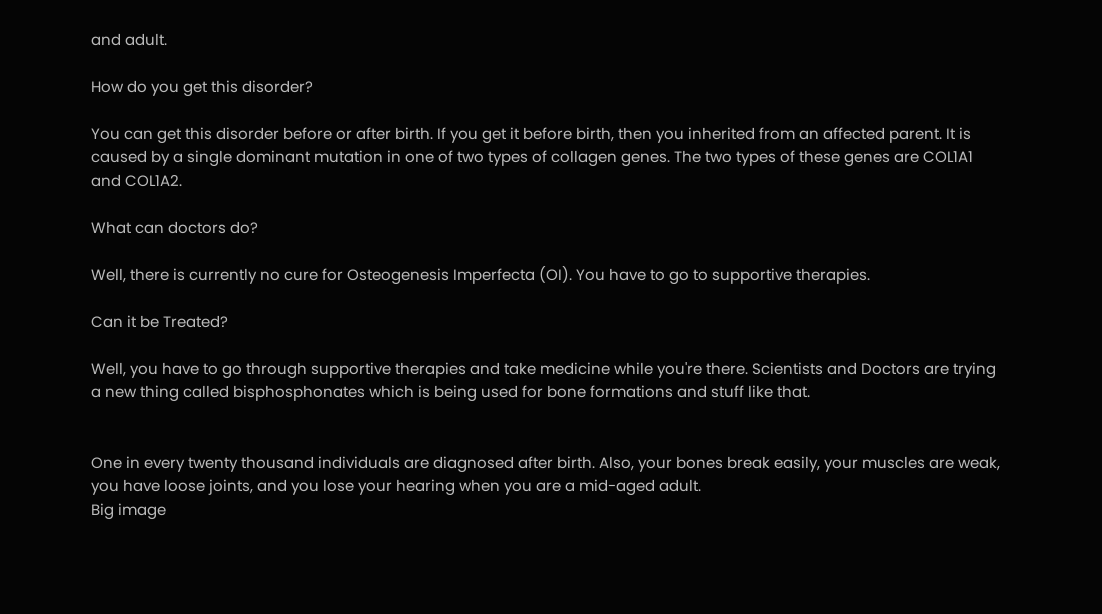and adult.

How do you get this disorder?

You can get this disorder before or after birth. If you get it before birth, then you inherited from an affected parent. It is caused by a single dominant mutation in one of two types of collagen genes. The two types of these genes are COL1A1 and COL1A2.

What can doctors do?

Well, there is currently no cure for Osteogenesis Imperfecta (OI). You have to go to supportive therapies.

Can it be Treated?

Well, you have to go through supportive therapies and take medicine while you're there. Scientists and Doctors are trying a new thing called bisphosphonates which is being used for bone formations and stuff like that.


One in every twenty thousand individuals are diagnosed after birth. Also, your bones break easily, your muscles are weak, you have loose joints, and you lose your hearing when you are a mid-aged adult.
Big image